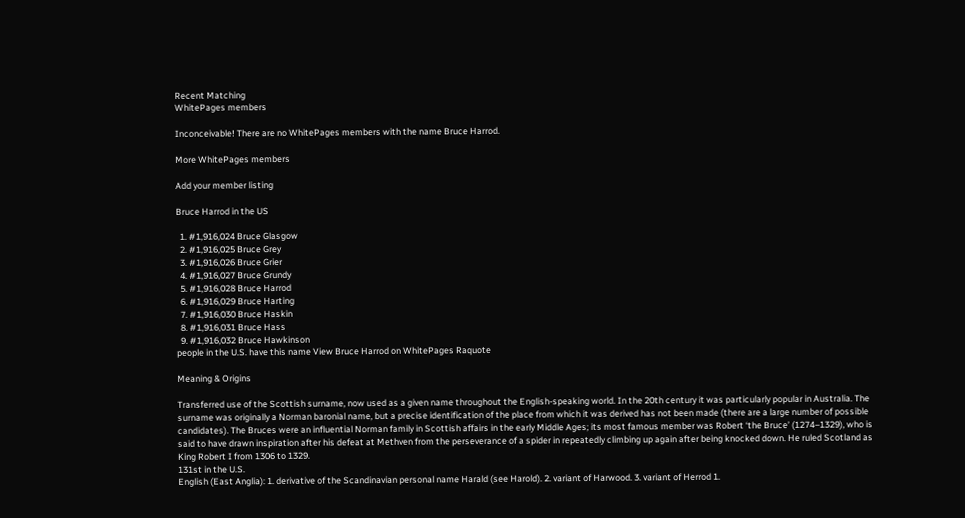Recent Matching
WhitePages members

Inconceivable! There are no WhitePages members with the name Bruce Harrod.

More WhitePages members

Add your member listing

Bruce Harrod in the US

  1. #1,916,024 Bruce Glasgow
  2. #1,916,025 Bruce Grey
  3. #1,916,026 Bruce Grier
  4. #1,916,027 Bruce Grundy
  5. #1,916,028 Bruce Harrod
  6. #1,916,029 Bruce Harting
  7. #1,916,030 Bruce Haskin
  8. #1,916,031 Bruce Hass
  9. #1,916,032 Bruce Hawkinson
people in the U.S. have this name View Bruce Harrod on WhitePages Raquote

Meaning & Origins

Transferred use of the Scottish surname, now used as a given name throughout the English-speaking world. In the 20th century it was particularly popular in Australia. The surname was originally a Norman baronial name, but a precise identification of the place from which it was derived has not been made (there are a large number of possible candidates). The Bruces were an influential Norman family in Scottish affairs in the early Middle Ages; its most famous member was Robert ‘the Bruce’ (1274–1329), who is said to have drawn inspiration after his defeat at Methven from the perseverance of a spider in repeatedly climbing up again after being knocked down. He ruled Scotland as King Robert I from 1306 to 1329.
131st in the U.S.
English (East Anglia): 1. derivative of the Scandinavian personal name Harald (see Harold). 2. variant of Harwood. 3. variant of Herrod 1.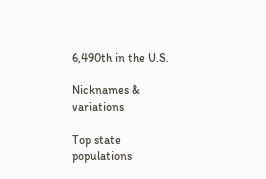6,490th in the U.S.

Nicknames & variations

Top state populations